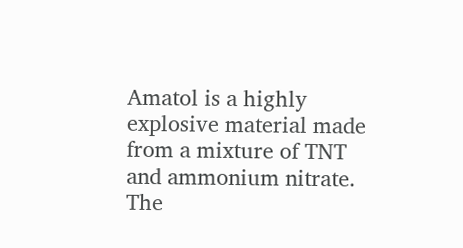Amatol is a highly explosive material made from a mixture of TNT and ammonium nitrate. The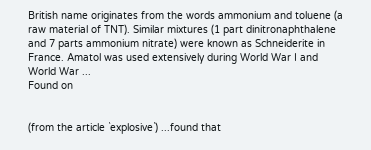British name originates from the words ammonium and toluene (a raw material of TNT). Similar mixtures (1 part dinitronaphthalene and 7 parts ammonium nitrate) were known as Schneiderite in France. Amatol was used extensively during World War I and World War ...
Found on


(from the article `explosive`) ...found that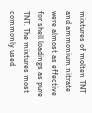mixtures of molten TNT and ammonium nitrate were almost as effective for shell loadings as pure TNT. The mixtures most commonly used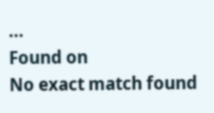...
Found on
No exact match found